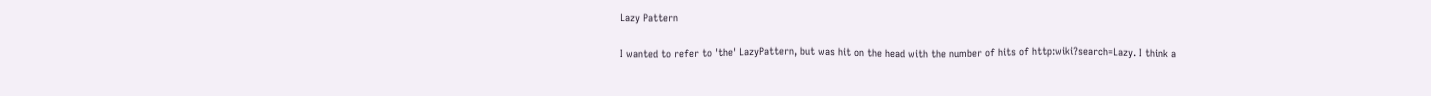Lazy Pattern

I wanted to refer to 'the' LazyPattern, but was hit on the head with the number of hits of http:wiki?search=Lazy. I think a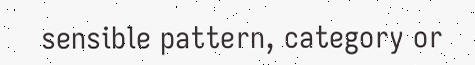sensible pattern, category or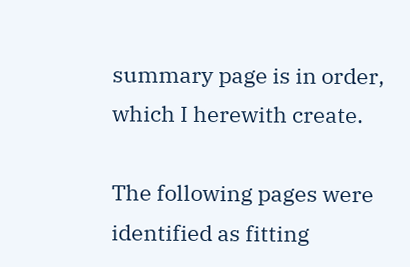summary page is in order, which I herewith create.

The following pages were identified as fitting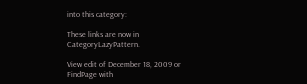into this category:

These links are now in CategoryLazyPattern.

View edit of December 18, 2009 or FindPage with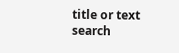title or text search